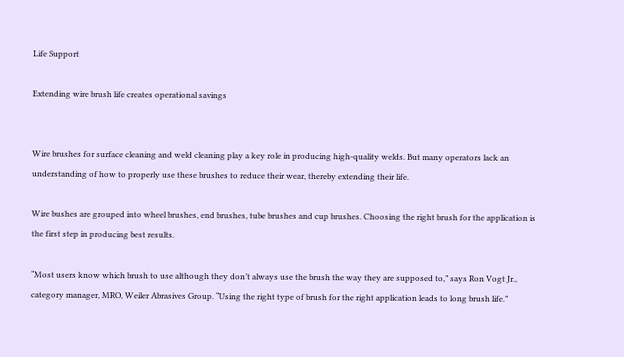Life Support

Extending wire brush life creates operational savings


Wire brushes for surface cleaning and weld cleaning play a key role in producing high-quality welds. But many operators lack an understanding of how to properly use these brushes to reduce their wear, thereby extending their life.

Wire bushes are grouped into wheel brushes, end brushes, tube brushes and cup brushes. Choosing the right brush for the application is the first step in producing best results.

“Most users know which brush to use although they don’t always use the brush the way they are supposed to,” says Ron Vogt Jr., category manager, MRO, Weiler Abrasives Group. “Using the right type of brush for the right application leads to long brush life.”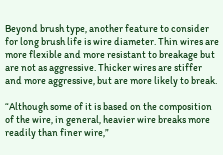Beyond brush type, another feature to consider for long brush life is wire diameter. Thin wires are more flexible and more resistant to breakage but are not as aggressive. Thicker wires are stiffer and more aggressive, but are more likely to break.

“Although some of it is based on the composition of the wire, in general, heavier wire breaks more readily than finer wire,”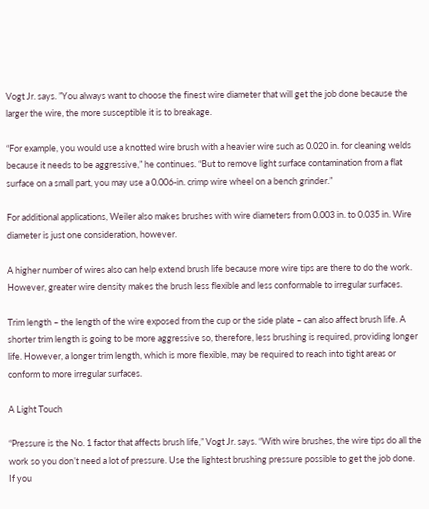Vogt Jr. says. ”You always want to choose the finest wire diameter that will get the job done because the larger the wire, the more susceptible it is to breakage.

“For example, you would use a knotted wire brush with a heavier wire such as 0.020 in. for cleaning welds because it needs to be aggressive,” he continues. “But to remove light surface contamination from a flat surface on a small part, you may use a 0.006-in. crimp wire wheel on a bench grinder.”

For additional applications, Weiler also makes brushes with wire diameters from 0.003 in. to 0.035 in. Wire diameter is just one consideration, however.

A higher number of wires also can help extend brush life because more wire tips are there to do the work. However, greater wire density makes the brush less flexible and less conformable to irregular surfaces.

Trim length – the length of the wire exposed from the cup or the side plate – can also affect brush life. A shorter trim length is going to be more aggressive so, therefore, less brushing is required, providing longer life. However, a longer trim length, which is more flexible, may be required to reach into tight areas or conform to more irregular surfaces.

A Light Touch

“Pressure is the No. 1 factor that affects brush life,” Vogt Jr. says. “With wire brushes, the wire tips do all the work so you don’t need a lot of pressure. Use the lightest brushing pressure possible to get the job done. If you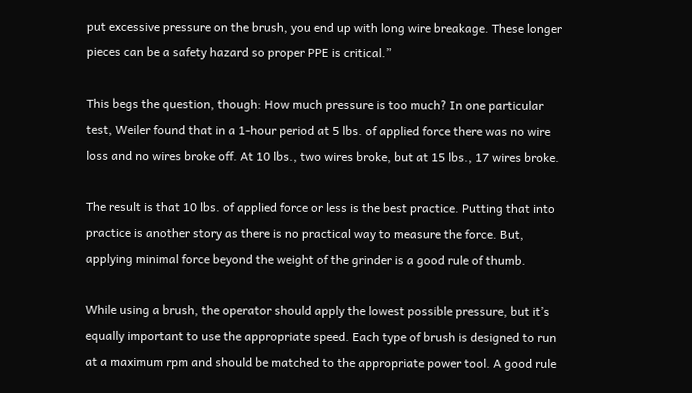put excessive pressure on the brush, you end up with long wire breakage. These longer pieces can be a safety hazard so proper PPE is critical.”

This begs the question, though: How much pressure is too much? In one particular test, Weiler found that in a 1-hour period at 5 lbs. of applied force there was no wire loss and no wires broke off. At 10 lbs., two wires broke, but at 15 lbs., 17 wires broke.

The result is that 10 lbs. of applied force or less is the best practice. Putting that into practice is another story as there is no practical way to measure the force. But, applying minimal force beyond the weight of the grinder is a good rule of thumb.

While using a brush, the operator should apply the lowest possible pressure, but it’s equally important to use the appropriate speed. Each type of brush is designed to run at a maximum rpm and should be matched to the appropriate power tool. A good rule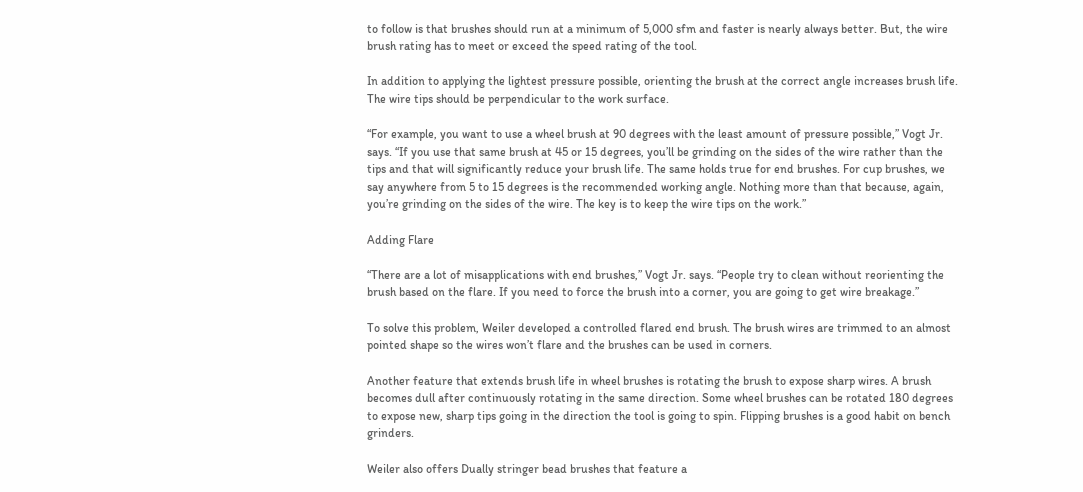to follow is that brushes should run at a minimum of 5,000 sfm and faster is nearly always better. But, the wire brush rating has to meet or exceed the speed rating of the tool.

In addition to applying the lightest pressure possible, orienting the brush at the correct angle increases brush life. The wire tips should be perpendicular to the work surface.

“For example, you want to use a wheel brush at 90 degrees with the least amount of pressure possible,” Vogt Jr. says. “If you use that same brush at 45 or 15 degrees, you’ll be grinding on the sides of the wire rather than the tips and that will significantly reduce your brush life. The same holds true for end brushes. For cup brushes, we say anywhere from 5 to 15 degrees is the recommended working angle. Nothing more than that because, again, you’re grinding on the sides of the wire. The key is to keep the wire tips on the work.”

Adding Flare

“There are a lot of misapplications with end brushes,” Vogt Jr. says. “People try to clean without reorienting the brush based on the flare. If you need to force the brush into a corner, you are going to get wire breakage.”

To solve this problem, Weiler developed a controlled flared end brush. The brush wires are trimmed to an almost pointed shape so the wires won’t flare and the brushes can be used in corners.

Another feature that extends brush life in wheel brushes is rotating the brush to expose sharp wires. A brush becomes dull after continuously rotating in the same direction. Some wheel brushes can be rotated 180 degrees to expose new, sharp tips going in the direction the tool is going to spin. Flipping brushes is a good habit on bench grinders.

Weiler also offers Dually stringer bead brushes that feature a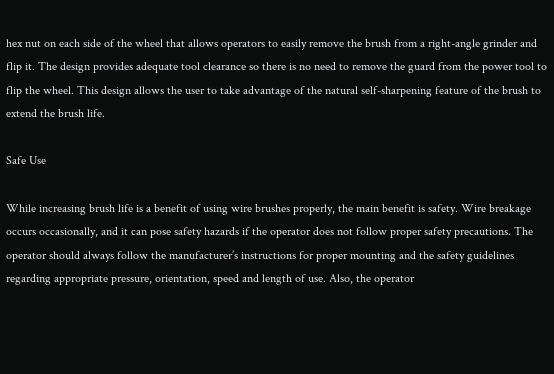hex nut on each side of the wheel that allows operators to easily remove the brush from a right-angle grinder and flip it. The design provides adequate tool clearance so there is no need to remove the guard from the power tool to flip the wheel. This design allows the user to take advantage of the natural self-sharpening feature of the brush to extend the brush life.

Safe Use

While increasing brush life is a benefit of using wire brushes properly, the main benefit is safety. Wire breakage occurs occasionally, and it can pose safety hazards if the operator does not follow proper safety precautions. The operator should always follow the manufacturer’s instructions for proper mounting and the safety guidelines regarding appropriate pressure, orientation, speed and length of use. Also, the operator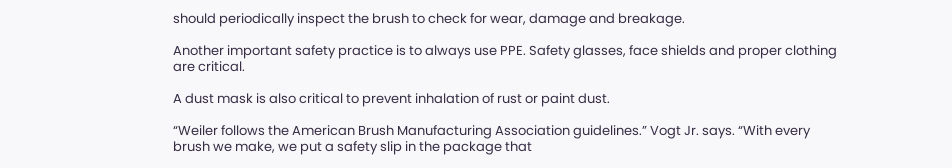should periodically inspect the brush to check for wear, damage and breakage.

Another important safety practice is to always use PPE. Safety glasses, face shields and proper clothing are critical.

A dust mask is also critical to prevent inhalation of rust or paint dust.

“Weiler follows the American Brush Manufacturing Association guidelines.” Vogt Jr. says. “With every brush we make, we put a safety slip in the package that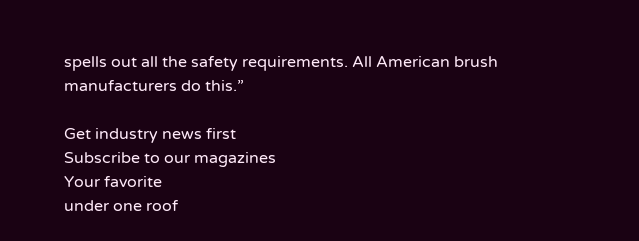spells out all the safety requirements. All American brush manufacturers do this.”

Get industry news first
Subscribe to our magazines
Your favorite
under one roof